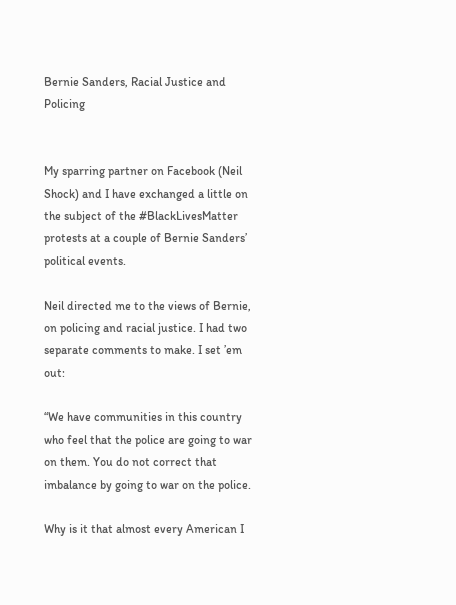Bernie Sanders, Racial Justice and Policing


My sparring partner on Facebook (Neil Shock) and I have exchanged a little on the subject of the #BlackLivesMatter protests at a couple of Bernie Sanders’ political events.

Neil directed me to the views of Bernie, on policing and racial justice. I had two separate comments to make. I set ’em out:

“We have communities in this country who feel that the police are going to war on them. You do not correct that imbalance by going to war on the police.

Why is it that almost every American I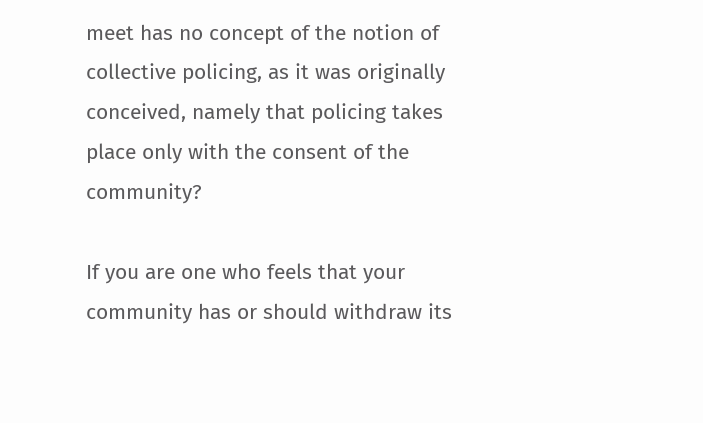meet has no concept of the notion of collective policing, as it was originally conceived, namely that policing takes place only with the consent of the community?

If you are one who feels that your community has or should withdraw its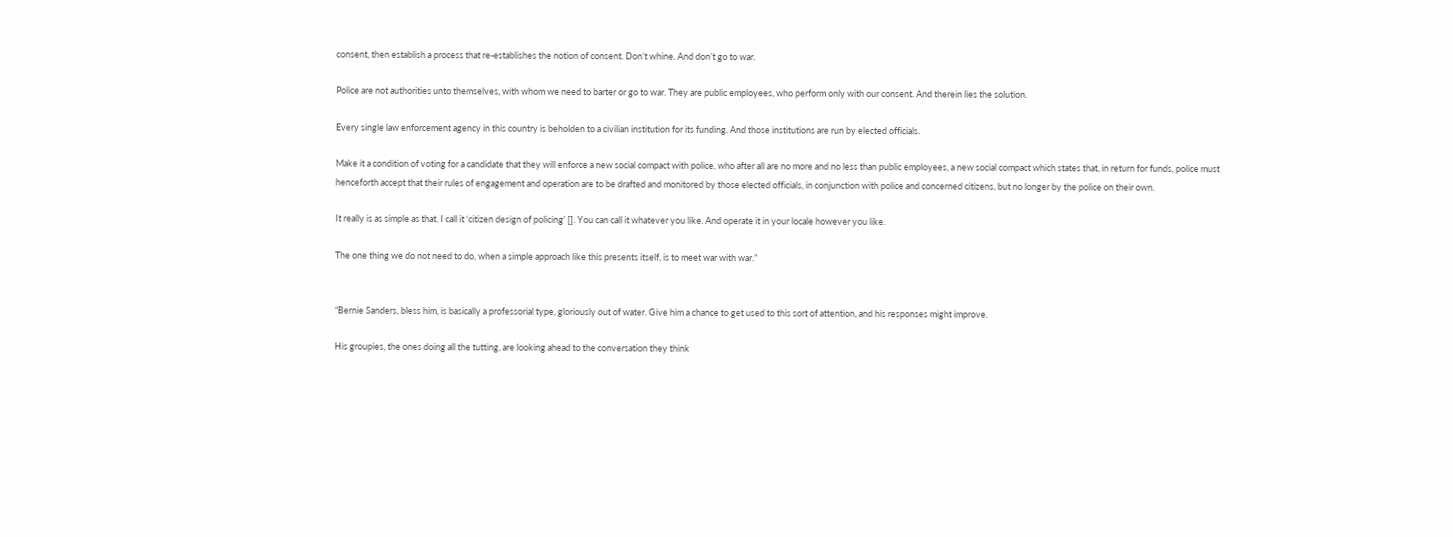consent, then establish a process that re-establishes the notion of consent. Don’t whine. And don’t go to war.

Police are not authorities unto themselves, with whom we need to barter or go to war. They are public employees, who perform only with our consent. And therein lies the solution.

Every single law enforcement agency in this country is beholden to a civilian institution for its funding. And those institutions are run by elected officials.

Make it a condition of voting for a candidate that they will enforce a new social compact with police, who after all are no more and no less than public employees, a new social compact which states that, in return for funds, police must henceforth accept that their rules of engagement and operation are to be drafted and monitored by those elected officials, in conjunction with police and concerned citizens, but no longer by the police on their own.

It really is as simple as that. I call it ‘citizen design of policing’ []. You can call it whatever you like. And operate it in your locale however you like.

The one thing we do not need to do, when a simple approach like this presents itself, is to meet war with war.”


“Bernie Sanders, bless him, is basically a professorial type, gloriously out of water. Give him a chance to get used to this sort of attention, and his responses might improve.

His groupies, the ones doing all the tutting, are looking ahead to the conversation they think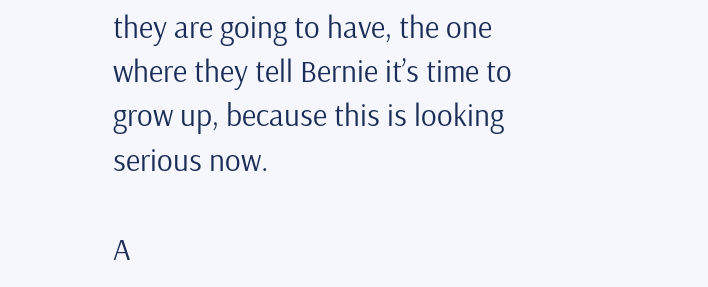they are going to have, the one where they tell Bernie it’s time to grow up, because this is looking serious now.

A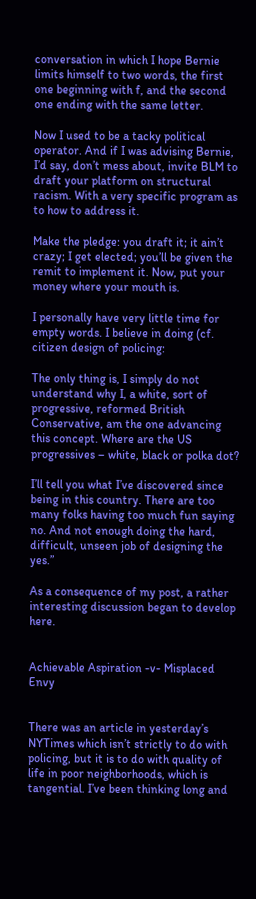conversation in which I hope Bernie limits himself to two words, the first one beginning with f, and the second one ending with the same letter.

Now I used to be a tacky political operator. And if I was advising Bernie, I’d say, don’t mess about, invite BLM to draft your platform on structural racism. With a very specific program as to how to address it.

Make the pledge: you draft it; it ain’t crazy; I get elected; you’ll be given the remit to implement it. Now, put your money where your mouth is.

I personally have very little time for empty words. I believe in doing (cf. citizen design of policing:

The only thing is, I simply do not understand why I, a white, sort of progressive, reformed British Conservative, am the one advancing this concept. Where are the US progressives – white, black or polka dot?

I’ll tell you what I’ve discovered since being in this country. There are too many folks having too much fun saying no. And not enough doing the hard, difficult, unseen job of designing the yes.”

As a consequence of my post, a rather interesting discussion began to develop here.


Achievable Aspiration -v- Misplaced Envy


There was an article in yesterday’s NYTimes which isn’t strictly to do with policing, but it is to do with quality of life in poor neighborhoods, which is tangential. I’ve been thinking long and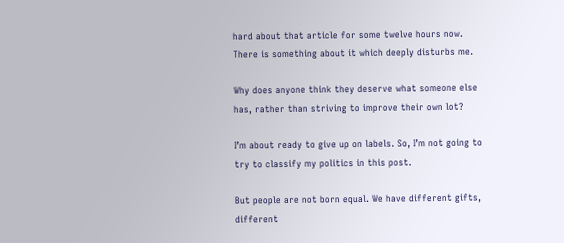hard about that article for some twelve hours now. There is something about it which deeply disturbs me.

Why does anyone think they deserve what someone else has, rather than striving to improve their own lot?

I’m about ready to give up on labels. So, I’m not going to try to classify my politics in this post.

But people are not born equal. We have different gifts, different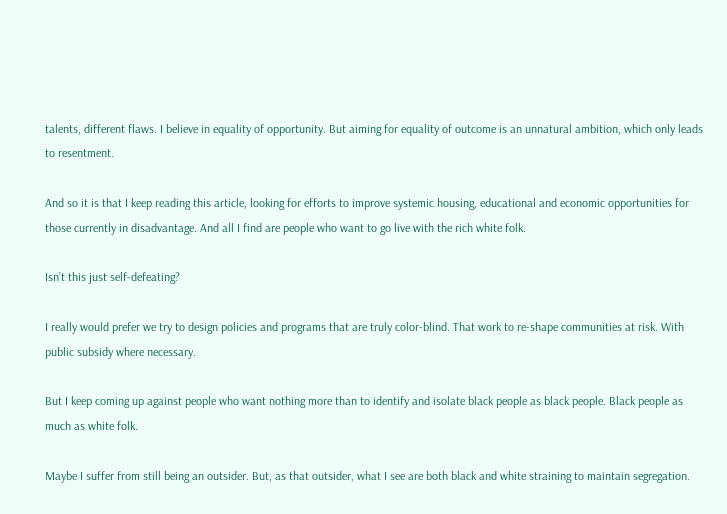talents, different flaws. I believe in equality of opportunity. But aiming for equality of outcome is an unnatural ambition, which only leads to resentment.

And so it is that I keep reading this article, looking for efforts to improve systemic housing, educational and economic opportunities for those currently in disadvantage. And all I find are people who want to go live with the rich white folk.

Isn’t this just self-defeating?

I really would prefer we try to design policies and programs that are truly color-blind. That work to re-shape communities at risk. With public subsidy where necessary.

But I keep coming up against people who want nothing more than to identify and isolate black people as black people. Black people as much as white folk.

Maybe I suffer from still being an outsider. But, as that outsider, what I see are both black and white straining to maintain segregation.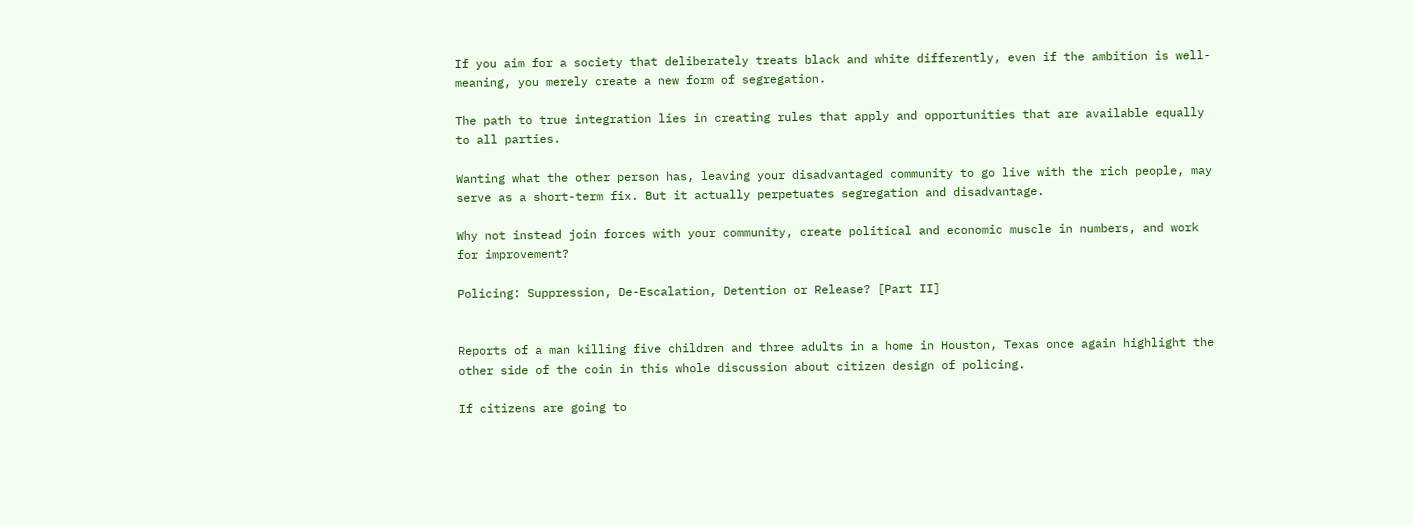If you aim for a society that deliberately treats black and white differently, even if the ambition is well-meaning, you merely create a new form of segregation.

The path to true integration lies in creating rules that apply and opportunities that are available equally to all parties.

Wanting what the other person has, leaving your disadvantaged community to go live with the rich people, may serve as a short-term fix. But it actually perpetuates segregation and disadvantage.

Why not instead join forces with your community, create political and economic muscle in numbers, and work for improvement?

Policing: Suppression, De-Escalation, Detention or Release? [Part II]


Reports of a man killing five children and three adults in a home in Houston, Texas once again highlight the other side of the coin in this whole discussion about citizen design of policing.

If citizens are going to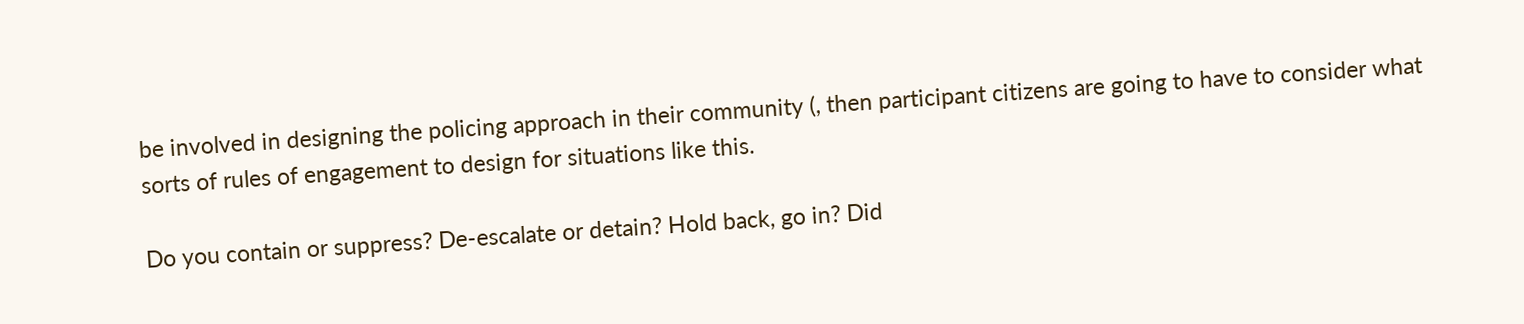be involved in designing the policing approach in their community (, then participant citizens are going to have to consider what sorts of rules of engagement to design for situations like this.

Do you contain or suppress? De-escalate or detain? Hold back, go in? Did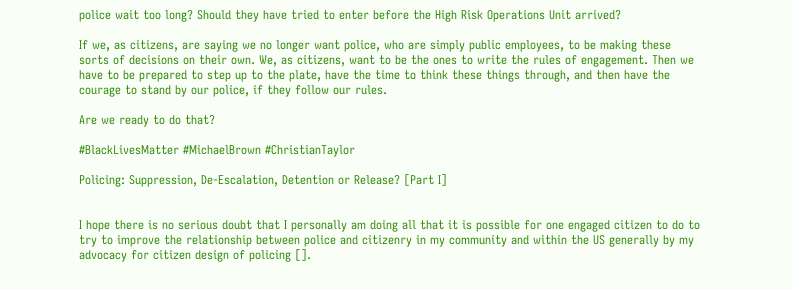police wait too long? Should they have tried to enter before the High Risk Operations Unit arrived?

If we, as citizens, are saying we no longer want police, who are simply public employees, to be making these sorts of decisions on their own. We, as citizens, want to be the ones to write the rules of engagement. Then we have to be prepared to step up to the plate, have the time to think these things through, and then have the courage to stand by our police, if they follow our rules.

Are we ready to do that?

#BlackLivesMatter #MichaelBrown #ChristianTaylor

Policing: Suppression, De-Escalation, Detention or Release? [Part I]


I hope there is no serious doubt that I personally am doing all that it is possible for one engaged citizen to do to try to improve the relationship between police and citizenry in my community and within the US generally by my advocacy for citizen design of policing [].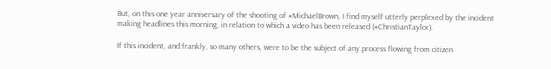But, on this one year anniversary of the shooting of #MichaelBrown, I find myself utterly perplexed by the incident making headlines this morning, in relation to which a video has been released (#ChristianTaylor).

If this incident, and frankly, so many others, were to be the subject of any process flowing from citizen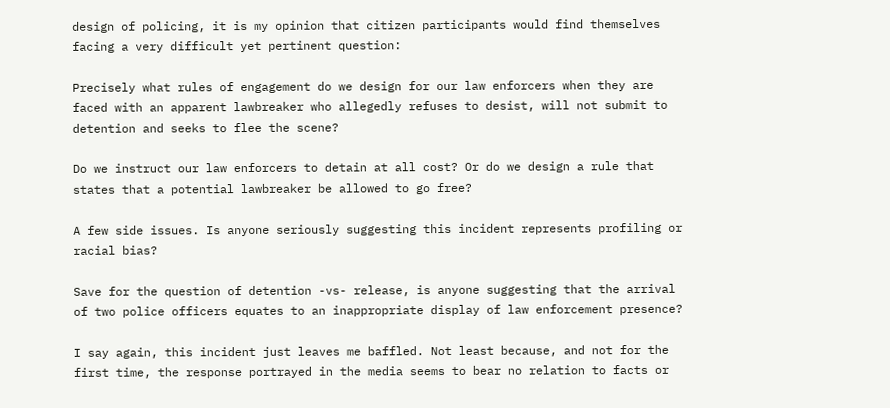design of policing, it is my opinion that citizen participants would find themselves facing a very difficult yet pertinent question:

Precisely what rules of engagement do we design for our law enforcers when they are faced with an apparent lawbreaker who allegedly refuses to desist, will not submit to detention and seeks to flee the scene?

Do we instruct our law enforcers to detain at all cost? Or do we design a rule that states that a potential lawbreaker be allowed to go free?

A few side issues. Is anyone seriously suggesting this incident represents profiling or racial bias?

Save for the question of detention -vs- release, is anyone suggesting that the arrival of two police officers equates to an inappropriate display of law enforcement presence?

I say again, this incident just leaves me baffled. Not least because, and not for the first time, the response portrayed in the media seems to bear no relation to facts or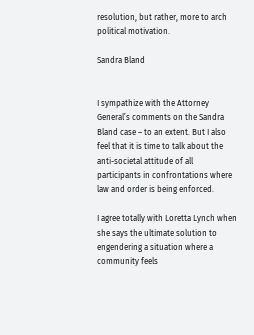resolution, but rather, more to arch political motivation.

Sandra Bland


I sympathize with the Attorney General’s comments on the Sandra Bland case – to an extent. But I also feel that it is time to talk about the anti-societal attitude of all participants in confrontations where law and order is being enforced.

I agree totally with Loretta Lynch when she says the ultimate solution to engendering a situation where a community feels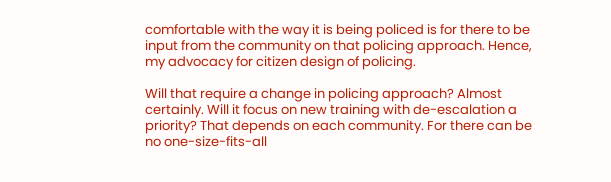comfortable with the way it is being policed is for there to be input from the community on that policing approach. Hence, my advocacy for citizen design of policing.

Will that require a change in policing approach? Almost certainly. Will it focus on new training with de-escalation a priority? That depends on each community. For there can be no one-size-fits-all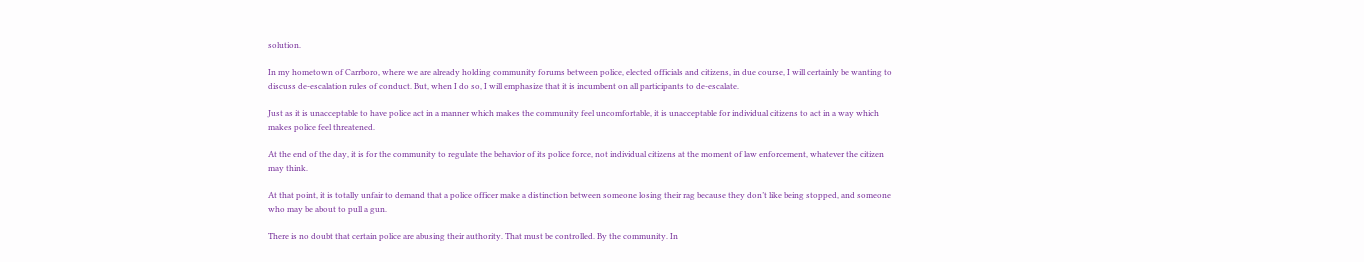solution.

In my hometown of Carrboro, where we are already holding community forums between police, elected officials and citizens, in due course, I will certainly be wanting to discuss de-escalation rules of conduct. But, when I do so, I will emphasize that it is incumbent on all participants to de-escalate.

Just as it is unacceptable to have police act in a manner which makes the community feel uncomfortable, it is unacceptable for individual citizens to act in a way which makes police feel threatened.

At the end of the day, it is for the community to regulate the behavior of its police force, not individual citizens at the moment of law enforcement, whatever the citizen may think.

At that point, it is totally unfair to demand that a police officer make a distinction between someone losing their rag because they don’t like being stopped, and someone who may be about to pull a gun.

There is no doubt that certain police are abusing their authority. That must be controlled. By the community. In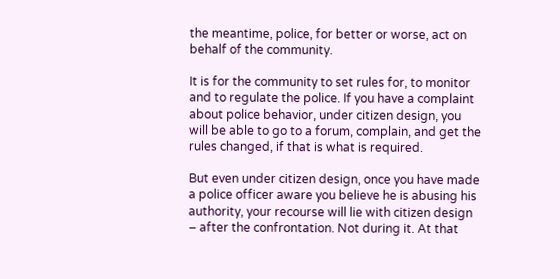the meantime, police, for better or worse, act on behalf of the community.

It is for the community to set rules for, to monitor and to regulate the police. If you have a complaint about police behavior, under citizen design, you will be able to go to a forum, complain, and get the rules changed, if that is what is required.

But even under citizen design, once you have made a police officer aware you believe he is abusing his authority, your recourse will lie with citizen design – after the confrontation. Not during it. At that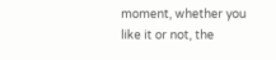moment, whether you like it or not, the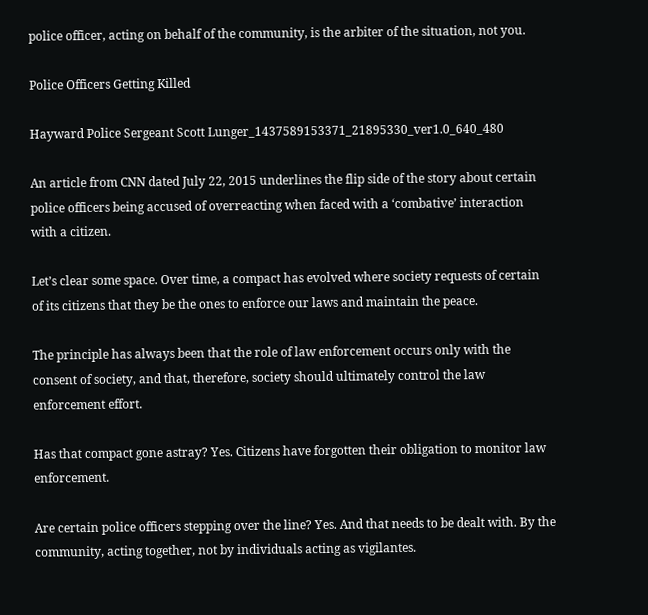police officer, acting on behalf of the community, is the arbiter of the situation, not you.

Police Officers Getting Killed

Hayward Police Sergeant Scott Lunger_1437589153371_21895330_ver1.0_640_480

An article from CNN dated July 22, 2015 underlines the flip side of the story about certain police officers being accused of overreacting when faced with a ‘combative’ interaction with a citizen.

Let’s clear some space. Over time, a compact has evolved where society requests of certain of its citizens that they be the ones to enforce our laws and maintain the peace.

The principle has always been that the role of law enforcement occurs only with the consent of society, and that, therefore, society should ultimately control the law enforcement effort.

Has that compact gone astray? Yes. Citizens have forgotten their obligation to monitor law enforcement.

Are certain police officers stepping over the line? Yes. And that needs to be dealt with. By the community, acting together, not by individuals acting as vigilantes.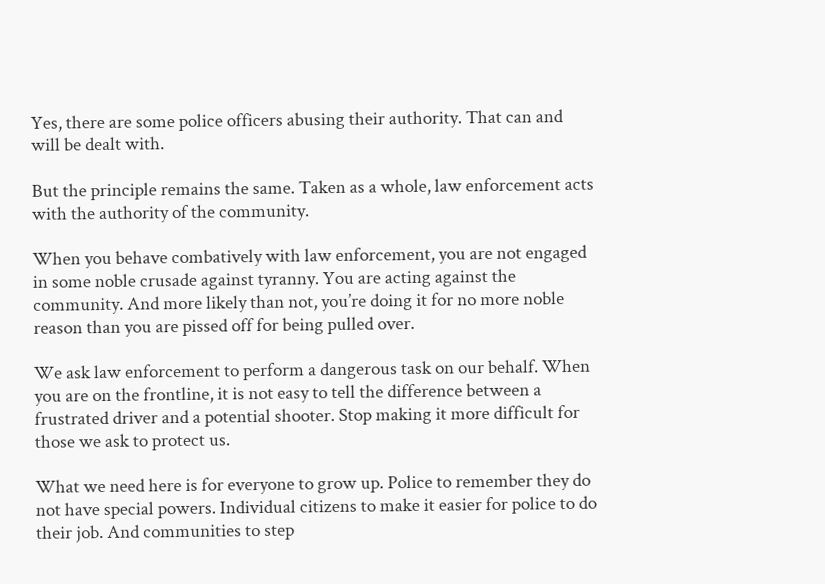Yes, there are some police officers abusing their authority. That can and will be dealt with.

But the principle remains the same. Taken as a whole, law enforcement acts with the authority of the community.

When you behave combatively with law enforcement, you are not engaged in some noble crusade against tyranny. You are acting against the community. And more likely than not, you’re doing it for no more noble reason than you are pissed off for being pulled over.

We ask law enforcement to perform a dangerous task on our behalf. When you are on the frontline, it is not easy to tell the difference between a frustrated driver and a potential shooter. Stop making it more difficult for those we ask to protect us.

What we need here is for everyone to grow up. Police to remember they do not have special powers. Individual citizens to make it easier for police to do their job. And communities to step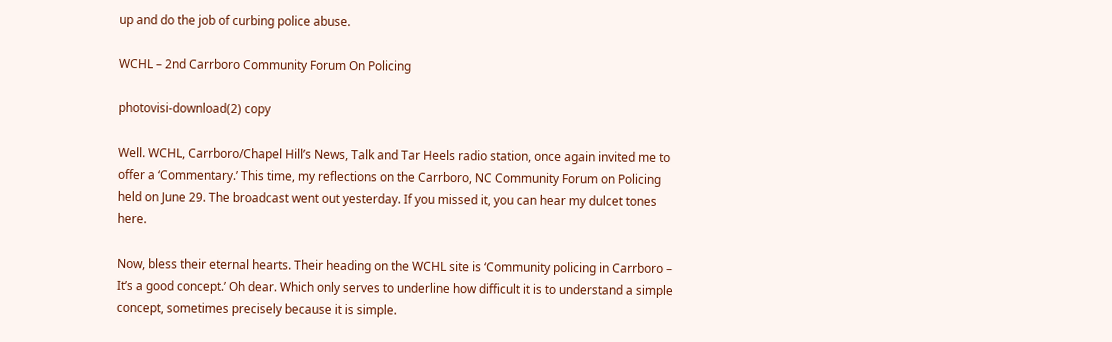up and do the job of curbing police abuse.

WCHL – 2nd Carrboro Community Forum On Policing

photovisi-download(2) copy

Well. WCHL, Carrboro/Chapel Hill’s News, Talk and Tar Heels radio station, once again invited me to offer a ‘Commentary.’ This time, my reflections on the Carrboro, NC Community Forum on Policing held on June 29. The broadcast went out yesterday. If you missed it, you can hear my dulcet tones here.

Now, bless their eternal hearts. Their heading on the WCHL site is ‘Community policing in Carrboro – It’s a good concept.’ Oh dear. Which only serves to underline how difficult it is to understand a simple concept, sometimes precisely because it is simple.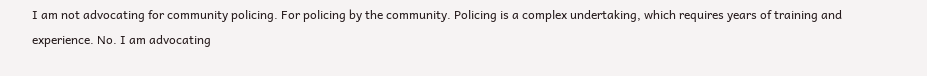I am not advocating for community policing. For policing by the community. Policing is a complex undertaking, which requires years of training and experience. No. I am advocating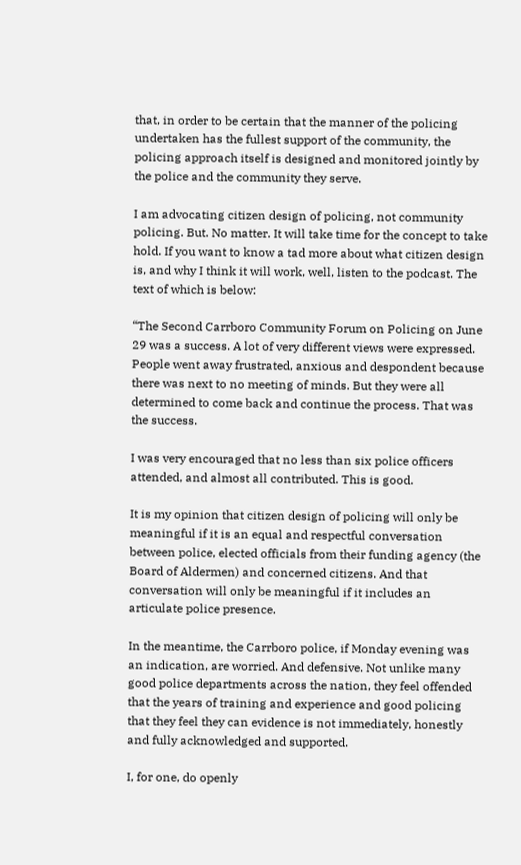that, in order to be certain that the manner of the policing undertaken has the fullest support of the community, the policing approach itself is designed and monitored jointly by the police and the community they serve.

I am advocating citizen design of policing, not community policing. But. No matter. It will take time for the concept to take hold. If you want to know a tad more about what citizen design is, and why I think it will work, well, listen to the podcast. The text of which is below:

“The Second Carrboro Community Forum on Policing on June 29 was a success. A lot of very different views were expressed. People went away frustrated, anxious and despondent because there was next to no meeting of minds. But they were all determined to come back and continue the process. That was the success.

I was very encouraged that no less than six police officers attended, and almost all contributed. This is good.

It is my opinion that citizen design of policing will only be meaningful if it is an equal and respectful conversation between police, elected officials from their funding agency (the Board of Aldermen) and concerned citizens. And that conversation will only be meaningful if it includes an articulate police presence.

In the meantime, the Carrboro police, if Monday evening was an indication, are worried. And defensive. Not unlike many good police departments across the nation, they feel offended that the years of training and experience and good policing that they feel they can evidence is not immediately, honestly and fully acknowledged and supported.

I, for one, do openly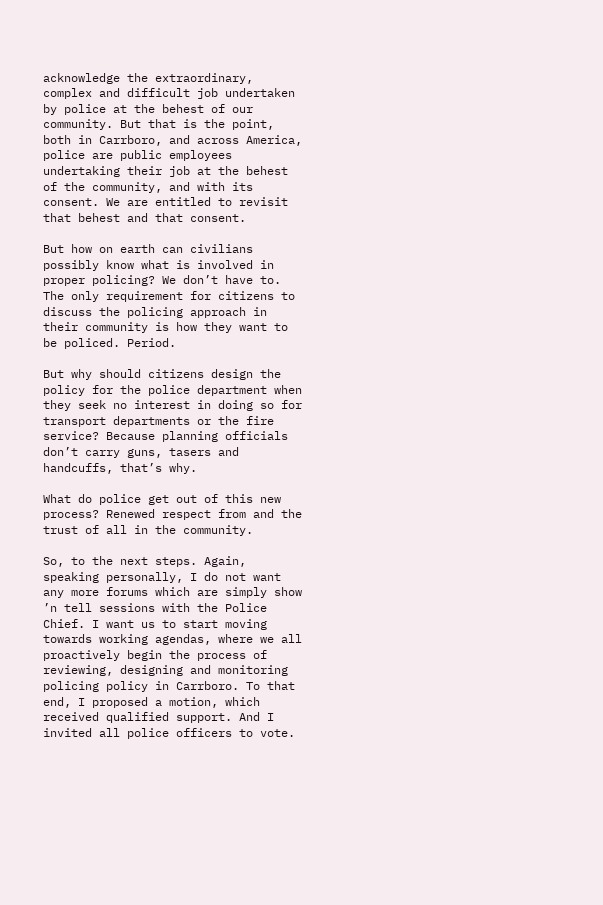acknowledge the extraordinary, complex and difficult job undertaken by police at the behest of our community. But that is the point, both in Carrboro, and across America, police are public employees undertaking their job at the behest of the community, and with its consent. We are entitled to revisit that behest and that consent.

But how on earth can civilians possibly know what is involved in proper policing? We don’t have to. The only requirement for citizens to discuss the policing approach in their community is how they want to be policed. Period.

But why should citizens design the policy for the police department when they seek no interest in doing so for transport departments or the fire service? Because planning officials don’t carry guns, tasers and handcuffs, that’s why.

What do police get out of this new process? Renewed respect from and the trust of all in the community.

So, to the next steps. Again, speaking personally, I do not want any more forums which are simply show ’n tell sessions with the Police Chief. I want us to start moving towards working agendas, where we all proactively begin the process of reviewing, designing and monitoring policing policy in Carrboro. To that end, I proposed a motion, which received qualified support. And I invited all police officers to vote.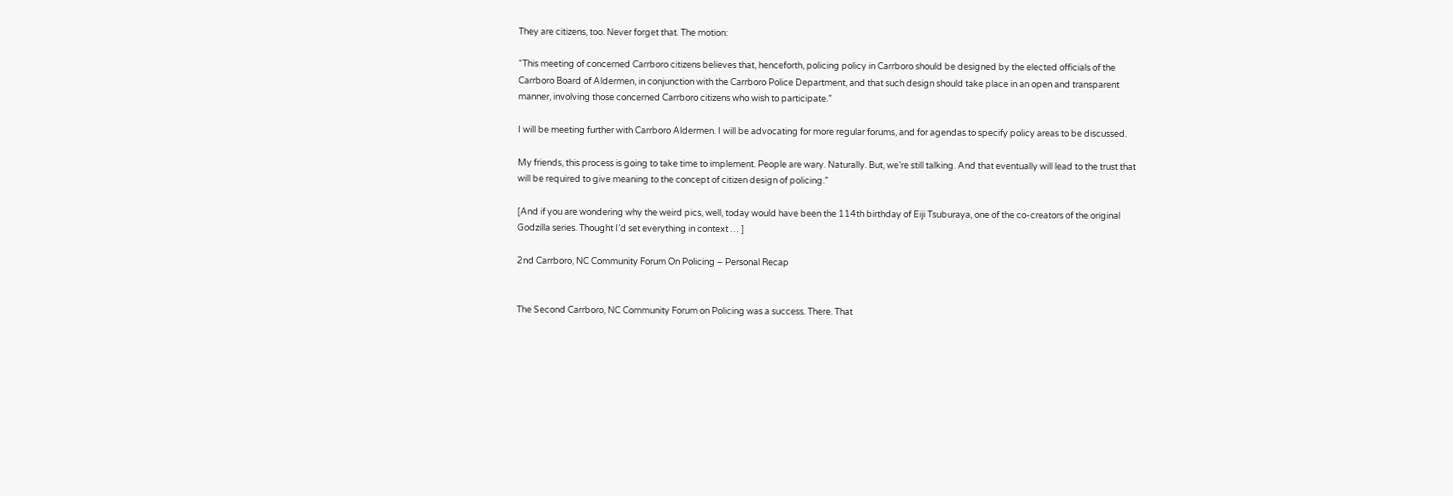They are citizens, too. Never forget that. The motion:

“This meeting of concerned Carrboro citizens believes that, henceforth, policing policy in Carrboro should be designed by the elected officials of the Carrboro Board of Aldermen, in conjunction with the Carrboro Police Department, and that such design should take place in an open and transparent manner, involving those concerned Carrboro citizens who wish to participate.”

I will be meeting further with Carrboro Aldermen. I will be advocating for more regular forums, and for agendas to specify policy areas to be discussed.

My friends, this process is going to take time to implement. People are wary. Naturally. But, we’re still talking. And that eventually will lead to the trust that will be required to give meaning to the concept of citizen design of policing.”

[And if you are wondering why the weird pics, well, today would have been the 114th birthday of Eiji Tsuburaya, one of the co-creators of the original Godzilla series. Thought I’d set everything in context … ]

2nd Carrboro, NC Community Forum On Policing – Personal Recap


The Second Carrboro, NC Community Forum on Policing was a success. There. That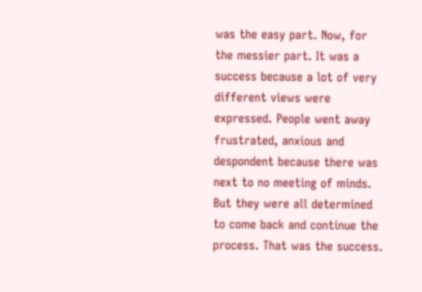was the easy part. Now, for the messier part. It was a success because a lot of very different views were expressed. People went away frustrated, anxious and despondent because there was next to no meeting of minds. But they were all determined to come back and continue the process. That was the success.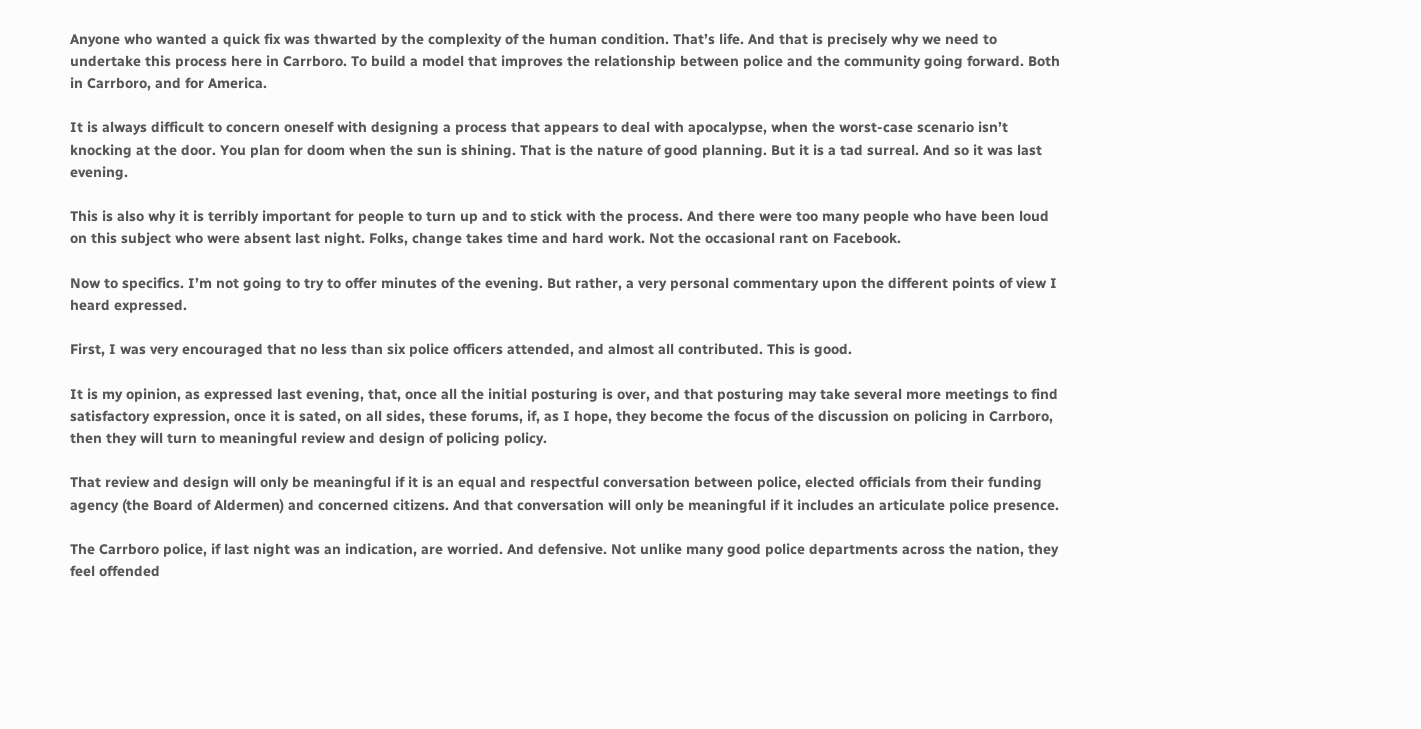Anyone who wanted a quick fix was thwarted by the complexity of the human condition. That’s life. And that is precisely why we need to undertake this process here in Carrboro. To build a model that improves the relationship between police and the community going forward. Both in Carrboro, and for America.

It is always difficult to concern oneself with designing a process that appears to deal with apocalypse, when the worst-case scenario isn’t knocking at the door. You plan for doom when the sun is shining. That is the nature of good planning. But it is a tad surreal. And so it was last evening.

This is also why it is terribly important for people to turn up and to stick with the process. And there were too many people who have been loud on this subject who were absent last night. Folks, change takes time and hard work. Not the occasional rant on Facebook.

Now to specifics. I’m not going to try to offer minutes of the evening. But rather, a very personal commentary upon the different points of view I heard expressed.

First, I was very encouraged that no less than six police officers attended, and almost all contributed. This is good.

It is my opinion, as expressed last evening, that, once all the initial posturing is over, and that posturing may take several more meetings to find satisfactory expression, once it is sated, on all sides, these forums, if, as I hope, they become the focus of the discussion on policing in Carrboro, then they will turn to meaningful review and design of policing policy.

That review and design will only be meaningful if it is an equal and respectful conversation between police, elected officials from their funding agency (the Board of Aldermen) and concerned citizens. And that conversation will only be meaningful if it includes an articulate police presence.

The Carrboro police, if last night was an indication, are worried. And defensive. Not unlike many good police departments across the nation, they feel offended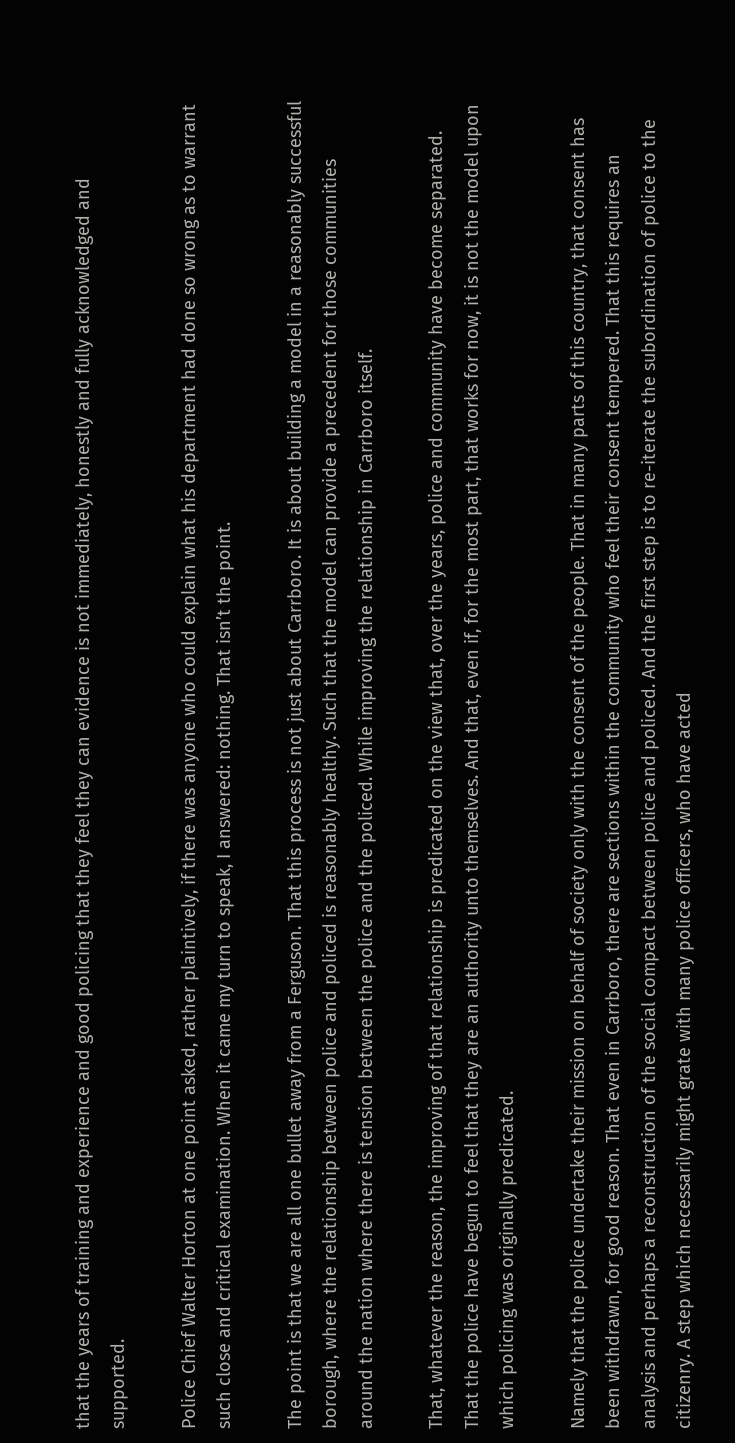that the years of training and experience and good policing that they feel they can evidence is not immediately, honestly and fully acknowledged and supported.

Police Chief Walter Horton at one point asked, rather plaintively, if there was anyone who could explain what his department had done so wrong as to warrant such close and critical examination. When it came my turn to speak, I answered: nothing. That isn’t the point.

The point is that we are all one bullet away from a Ferguson. That this process is not just about Carrboro. It is about building a model in a reasonably successful borough, where the relationship between police and policed is reasonably healthy. Such that the model can provide a precedent for those communities around the nation where there is tension between the police and the policed. While improving the relationship in Carrboro itself.

That, whatever the reason, the improving of that relationship is predicated on the view that, over the years, police and community have become separated. That the police have begun to feel that they are an authority unto themselves. And that, even if, for the most part, that works for now, it is not the model upon which policing was originally predicated.

Namely that the police undertake their mission on behalf of society only with the consent of the people. That in many parts of this country, that consent has been withdrawn, for good reason. That even in Carrboro, there are sections within the community who feel their consent tempered. That this requires an analysis and perhaps a reconstruction of the social compact between police and policed. And the first step is to re-iterate the subordination of police to the citizenry. A step which necessarily might grate with many police officers, who have acted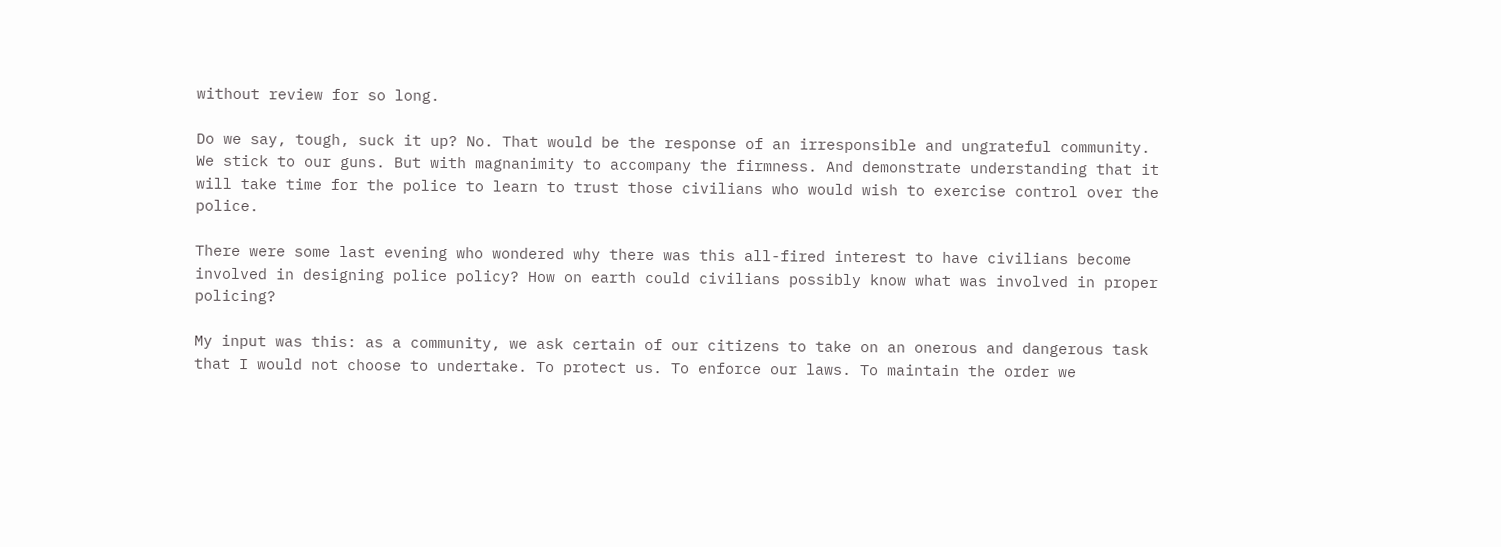without review for so long.

Do we say, tough, suck it up? No. That would be the response of an irresponsible and ungrateful community. We stick to our guns. But with magnanimity to accompany the firmness. And demonstrate understanding that it will take time for the police to learn to trust those civilians who would wish to exercise control over the police.

There were some last evening who wondered why there was this all-fired interest to have civilians become involved in designing police policy? How on earth could civilians possibly know what was involved in proper policing?

My input was this: as a community, we ask certain of our citizens to take on an onerous and dangerous task that I would not choose to undertake. To protect us. To enforce our laws. To maintain the order we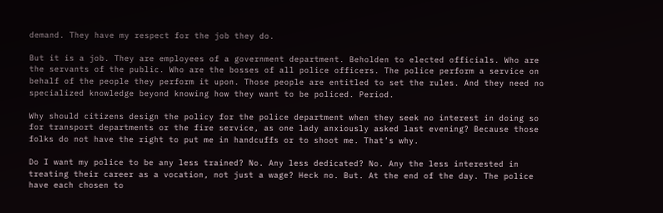demand. They have my respect for the job they do.

But it is a job. They are employees of a government department. Beholden to elected officials. Who are the servants of the public. Who are the bosses of all police officers. The police perform a service on behalf of the people they perform it upon. Those people are entitled to set the rules. And they need no specialized knowledge beyond knowing how they want to be policed. Period.

Why should citizens design the policy for the police department when they seek no interest in doing so for transport departments or the fire service, as one lady anxiously asked last evening? Because those folks do not have the right to put me in handcuffs or to shoot me. That’s why.

Do I want my police to be any less trained? No. Any less dedicated? No. Any the less interested in treating their career as a vocation, not just a wage? Heck no. But. At the end of the day. The police have each chosen to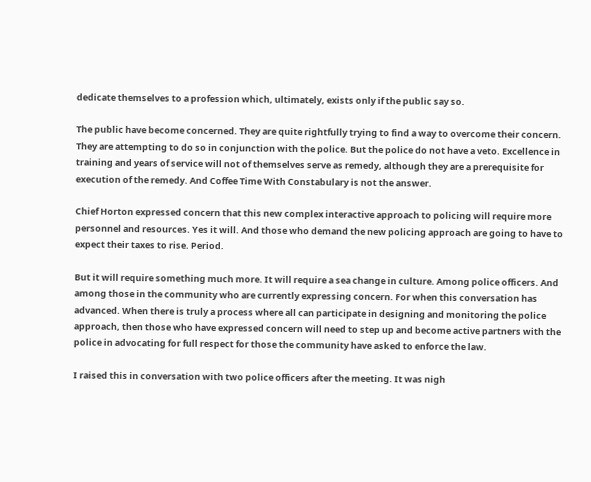dedicate themselves to a profession which, ultimately, exists only if the public say so.

The public have become concerned. They are quite rightfully trying to find a way to overcome their concern. They are attempting to do so in conjunction with the police. But the police do not have a veto. Excellence in training and years of service will not of themselves serve as remedy, although they are a prerequisite for execution of the remedy. And Coffee Time With Constabulary is not the answer.

Chief Horton expressed concern that this new complex interactive approach to policing will require more personnel and resources. Yes it will. And those who demand the new policing approach are going to have to expect their taxes to rise. Period.

But it will require something much more. It will require a sea change in culture. Among police officers. And among those in the community who are currently expressing concern. For when this conversation has advanced. When there is truly a process where all can participate in designing and monitoring the police approach, then those who have expressed concern will need to step up and become active partners with the police in advocating for full respect for those the community have asked to enforce the law.

I raised this in conversation with two police officers after the meeting. It was nigh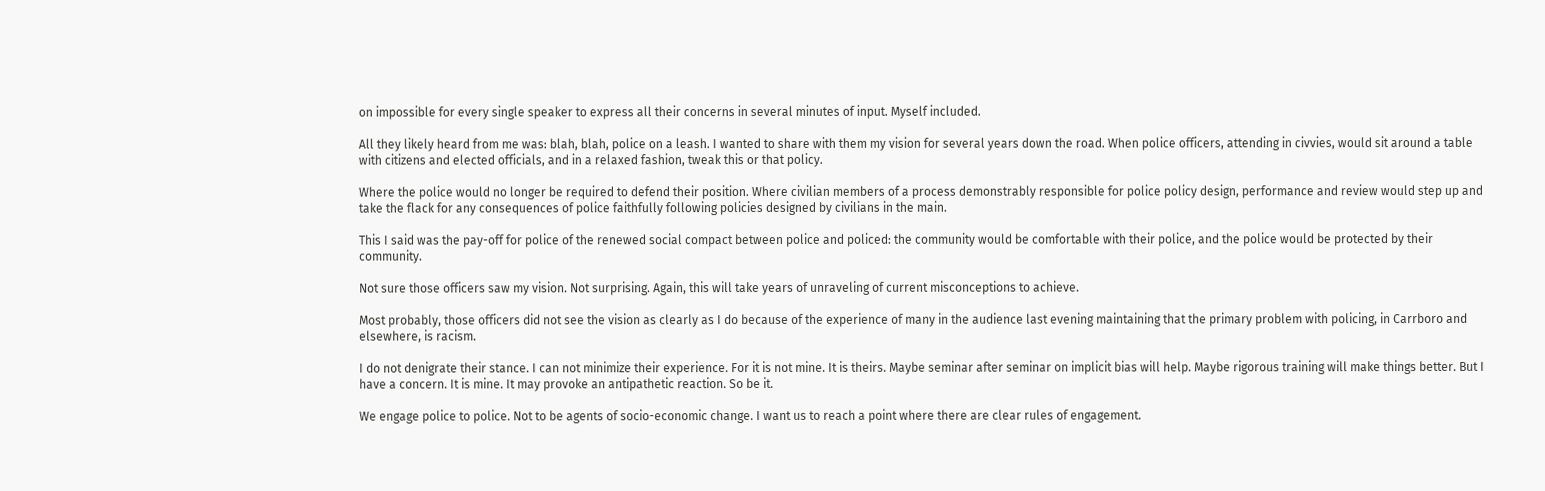on impossible for every single speaker to express all their concerns in several minutes of input. Myself included.

All they likely heard from me was: blah, blah, police on a leash. I wanted to share with them my vision for several years down the road. When police officers, attending in civvies, would sit around a table with citizens and elected officials, and in a relaxed fashion, tweak this or that policy.

Where the police would no longer be required to defend their position. Where civilian members of a process demonstrably responsible for police policy design, performance and review would step up and take the flack for any consequences of police faithfully following policies designed by civilians in the main.

This I said was the pay-off for police of the renewed social compact between police and policed: the community would be comfortable with their police, and the police would be protected by their community.

Not sure those officers saw my vision. Not surprising. Again, this will take years of unraveling of current misconceptions to achieve.

Most probably, those officers did not see the vision as clearly as I do because of the experience of many in the audience last evening maintaining that the primary problem with policing, in Carrboro and elsewhere, is racism.

I do not denigrate their stance. I can not minimize their experience. For it is not mine. It is theirs. Maybe seminar after seminar on implicit bias will help. Maybe rigorous training will make things better. But I have a concern. It is mine. It may provoke an antipathetic reaction. So be it.

We engage police to police. Not to be agents of socio-economic change. I want us to reach a point where there are clear rules of engagement.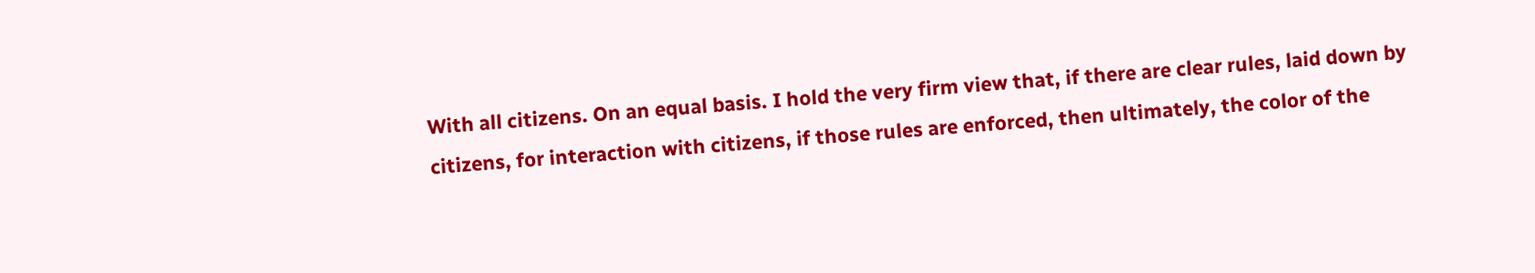With all citizens. On an equal basis. I hold the very firm view that, if there are clear rules, laid down by citizens, for interaction with citizens, if those rules are enforced, then ultimately, the color of the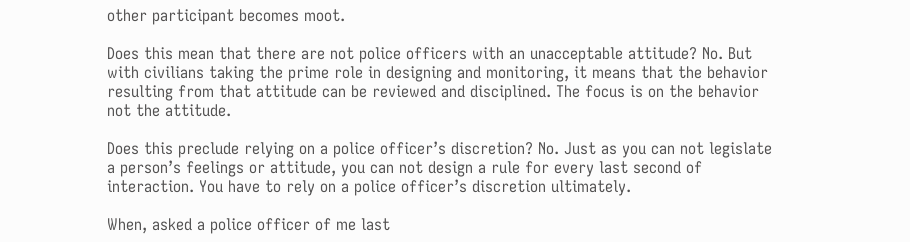other participant becomes moot.

Does this mean that there are not police officers with an unacceptable attitude? No. But with civilians taking the prime role in designing and monitoring, it means that the behavior resulting from that attitude can be reviewed and disciplined. The focus is on the behavior not the attitude.

Does this preclude relying on a police officer’s discretion? No. Just as you can not legislate a person’s feelings or attitude, you can not design a rule for every last second of interaction. You have to rely on a police officer’s discretion ultimately.

When, asked a police officer of me last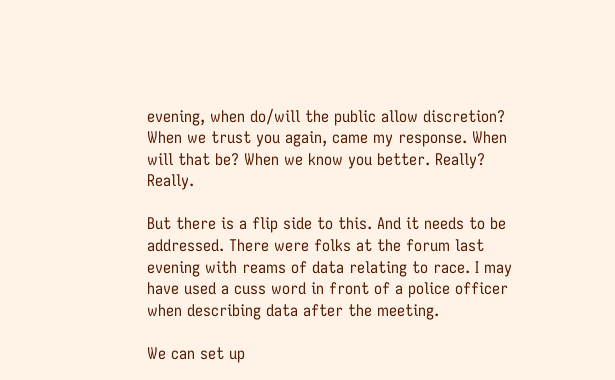evening, when do/will the public allow discretion? When we trust you again, came my response. When will that be? When we know you better. Really? Really.

But there is a flip side to this. And it needs to be addressed. There were folks at the forum last evening with reams of data relating to race. I may have used a cuss word in front of a police officer when describing data after the meeting.

We can set up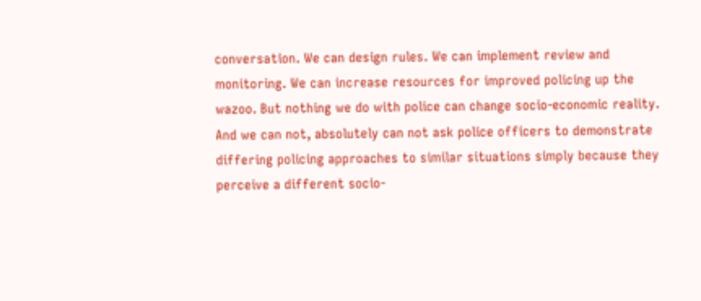conversation. We can design rules. We can implement review and monitoring. We can increase resources for improved policing up the wazoo. But nothing we do with police can change socio-economic reality. And we can not, absolutely can not ask police officers to demonstrate differing policing approaches to similar situations simply because they perceive a different socio-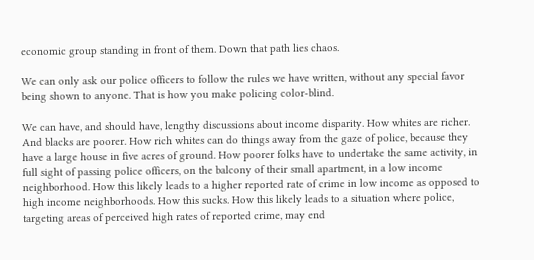economic group standing in front of them. Down that path lies chaos.

We can only ask our police officers to follow the rules we have written, without any special favor being shown to anyone. That is how you make policing color-blind.

We can have, and should have, lengthy discussions about income disparity. How whites are richer. And blacks are poorer. How rich whites can do things away from the gaze of police, because they have a large house in five acres of ground. How poorer folks have to undertake the same activity, in full sight of passing police officers, on the balcony of their small apartment, in a low income neighborhood. How this likely leads to a higher reported rate of crime in low income as opposed to high income neighborhoods. How this sucks. How this likely leads to a situation where police, targeting areas of perceived high rates of reported crime, may end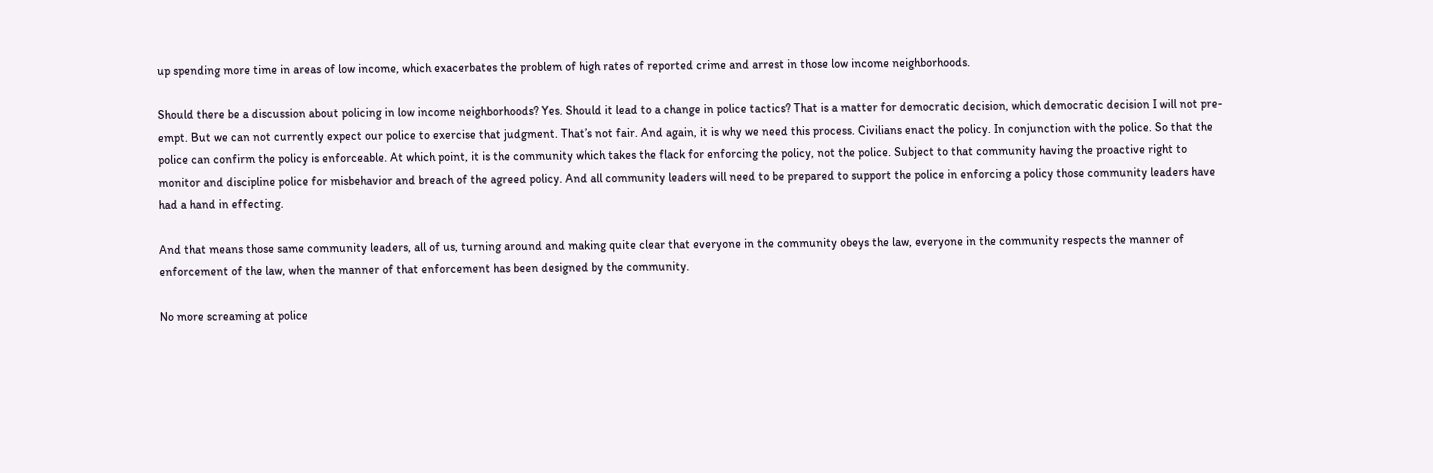up spending more time in areas of low income, which exacerbates the problem of high rates of reported crime and arrest in those low income neighborhoods.

Should there be a discussion about policing in low income neighborhoods? Yes. Should it lead to a change in police tactics? That is a matter for democratic decision, which democratic decision I will not pre-empt. But we can not currently expect our police to exercise that judgment. That’s not fair. And again, it is why we need this process. Civilians enact the policy. In conjunction with the police. So that the police can confirm the policy is enforceable. At which point, it is the community which takes the flack for enforcing the policy, not the police. Subject to that community having the proactive right to monitor and discipline police for misbehavior and breach of the agreed policy. And all community leaders will need to be prepared to support the police in enforcing a policy those community leaders have had a hand in effecting.

And that means those same community leaders, all of us, turning around and making quite clear that everyone in the community obeys the law, everyone in the community respects the manner of enforcement of the law, when the manner of that enforcement has been designed by the community.

No more screaming at police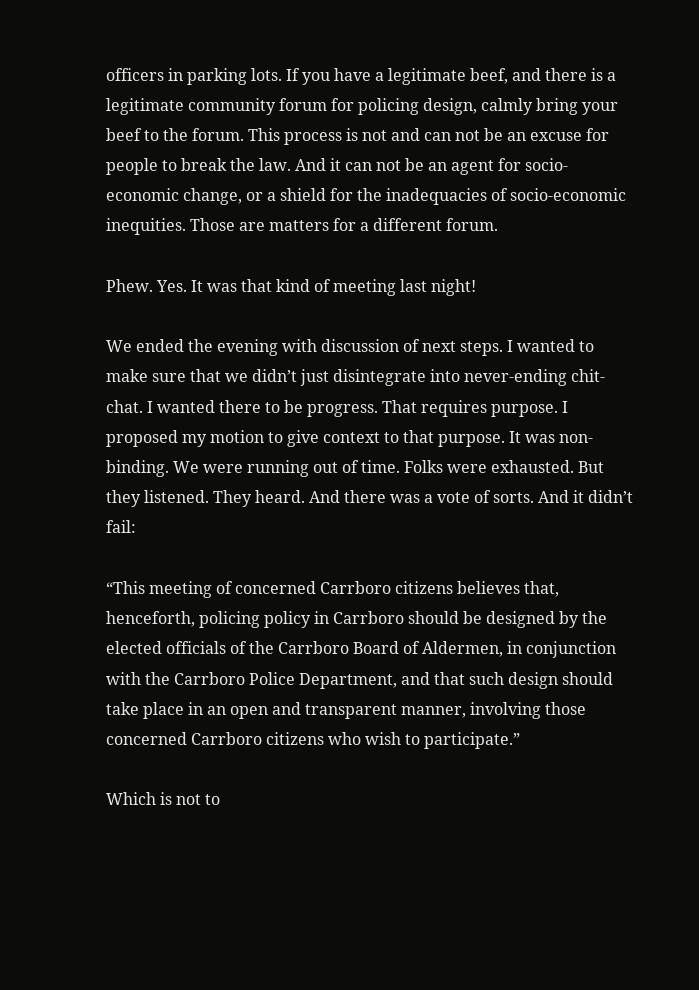officers in parking lots. If you have a legitimate beef, and there is a legitimate community forum for policing design, calmly bring your beef to the forum. This process is not and can not be an excuse for people to break the law. And it can not be an agent for socio-economic change, or a shield for the inadequacies of socio-economic inequities. Those are matters for a different forum.

Phew. Yes. It was that kind of meeting last night!

We ended the evening with discussion of next steps. I wanted to make sure that we didn’t just disintegrate into never-ending chit-chat. I wanted there to be progress. That requires purpose. I proposed my motion to give context to that purpose. It was non-binding. We were running out of time. Folks were exhausted. But they listened. They heard. And there was a vote of sorts. And it didn’t fail:

“This meeting of concerned Carrboro citizens believes that, henceforth, policing policy in Carrboro should be designed by the elected officials of the Carrboro Board of Aldermen, in conjunction with the Carrboro Police Department, and that such design should take place in an open and transparent manner, involving those concerned Carrboro citizens who wish to participate.”

Which is not to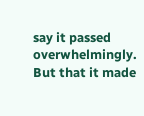say it passed overwhelmingly. But that it made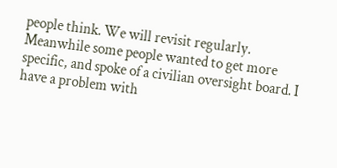people think. We will revisit regularly. Meanwhile some people wanted to get more specific, and spoke of a civilian oversight board. I have a problem with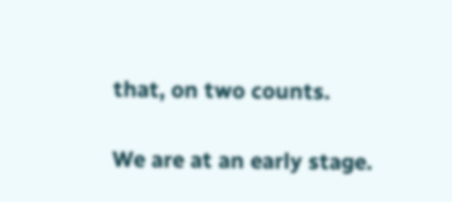that, on two counts.

We are at an early stage.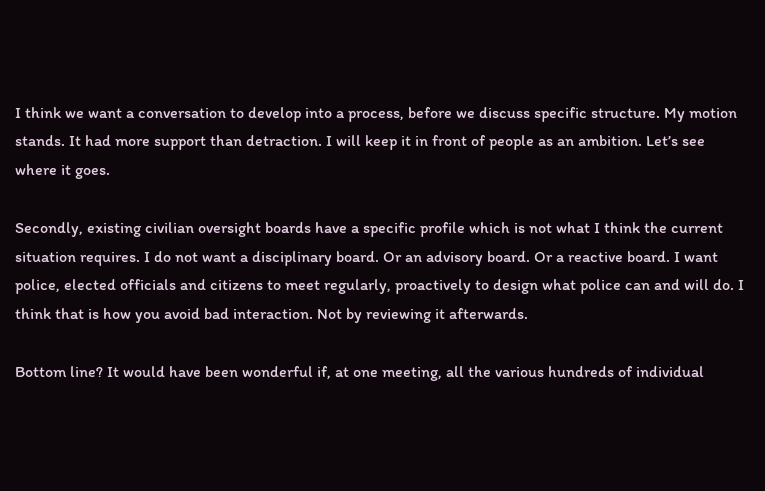I think we want a conversation to develop into a process, before we discuss specific structure. My motion stands. It had more support than detraction. I will keep it in front of people as an ambition. Let’s see where it goes.

Secondly, existing civilian oversight boards have a specific profile which is not what I think the current situation requires. I do not want a disciplinary board. Or an advisory board. Or a reactive board. I want police, elected officials and citizens to meet regularly, proactively to design what police can and will do. I think that is how you avoid bad interaction. Not by reviewing it afterwards.

Bottom line? It would have been wonderful if, at one meeting, all the various hundreds of individual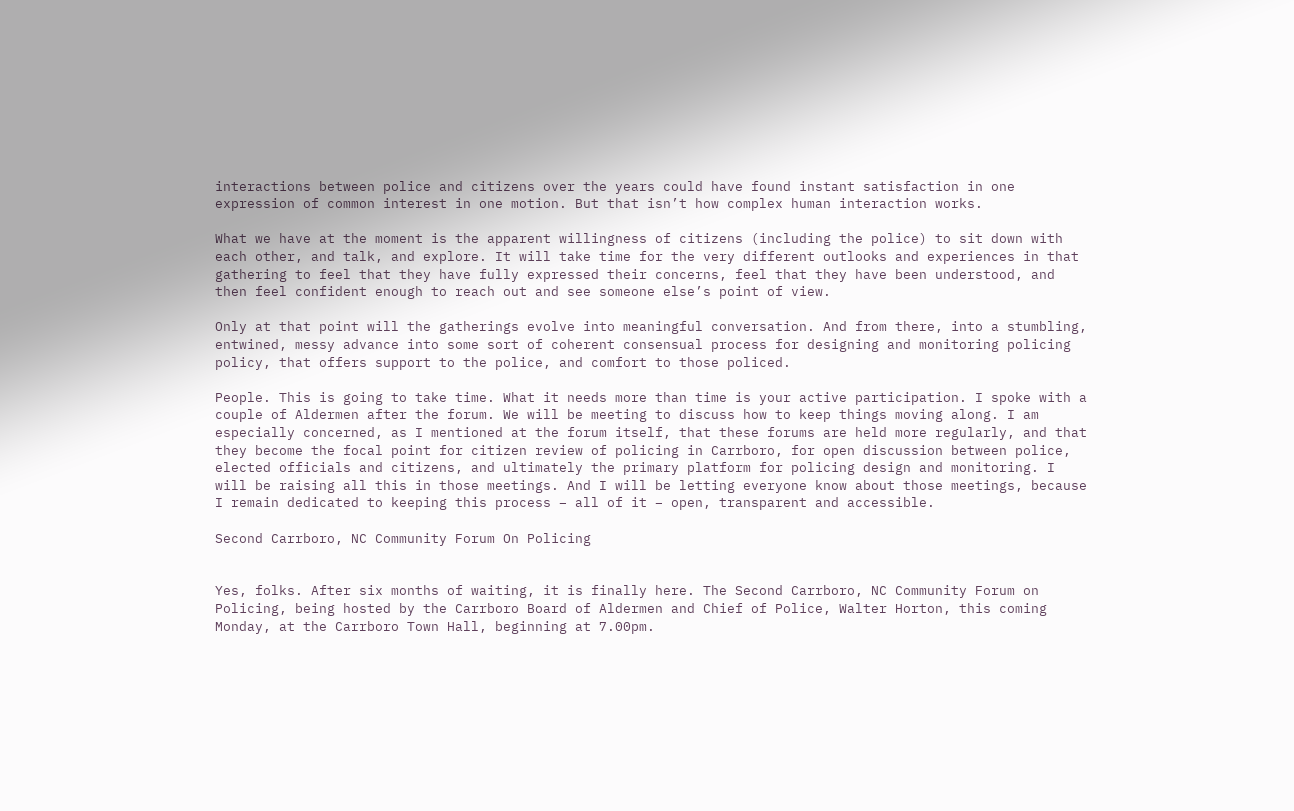interactions between police and citizens over the years could have found instant satisfaction in one expression of common interest in one motion. But that isn’t how complex human interaction works.

What we have at the moment is the apparent willingness of citizens (including the police) to sit down with each other, and talk, and explore. It will take time for the very different outlooks and experiences in that gathering to feel that they have fully expressed their concerns, feel that they have been understood, and then feel confident enough to reach out and see someone else’s point of view.

Only at that point will the gatherings evolve into meaningful conversation. And from there, into a stumbling, entwined, messy advance into some sort of coherent consensual process for designing and monitoring policing policy, that offers support to the police, and comfort to those policed.

People. This is going to take time. What it needs more than time is your active participation. I spoke with a couple of Aldermen after the forum. We will be meeting to discuss how to keep things moving along. I am especially concerned, as I mentioned at the forum itself, that these forums are held more regularly, and that they become the focal point for citizen review of policing in Carrboro, for open discussion between police, elected officials and citizens, and ultimately the primary platform for policing design and monitoring. I will be raising all this in those meetings. And I will be letting everyone know about those meetings, because I remain dedicated to keeping this process – all of it – open, transparent and accessible.

Second Carrboro, NC Community Forum On Policing


Yes, folks. After six months of waiting, it is finally here. The Second Carrboro, NC Community Forum on Policing, being hosted by the Carrboro Board of Aldermen and Chief of Police, Walter Horton, this coming Monday, at the Carrboro Town Hall, beginning at 7.00pm.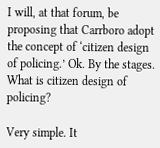I will, at that forum, be proposing that Carrboro adopt the concept of ‘citizen design of policing.’ Ok. By the stages. What is citizen design of policing?

Very simple. It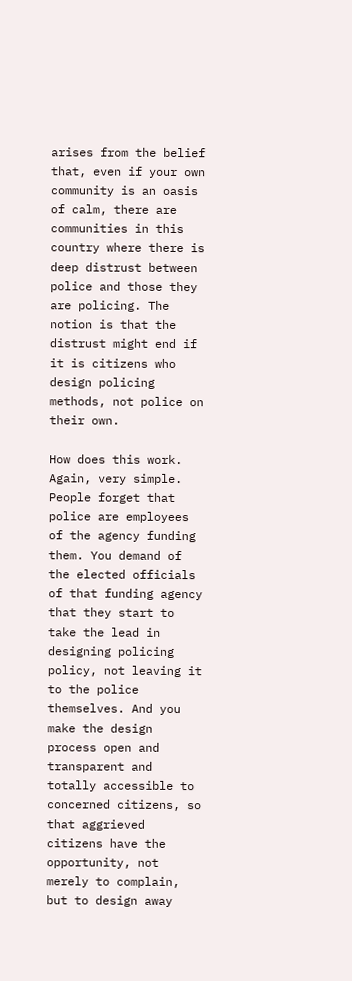arises from the belief that, even if your own community is an oasis of calm, there are communities in this country where there is deep distrust between police and those they are policing. The notion is that the distrust might end if it is citizens who design policing methods, not police on their own.

How does this work. Again, very simple. People forget that police are employees of the agency funding them. You demand of the elected officials of that funding agency that they start to take the lead in designing policing policy, not leaving it to the police themselves. And you make the design process open and transparent and totally accessible to concerned citizens, so that aggrieved citizens have the opportunity, not merely to complain, but to design away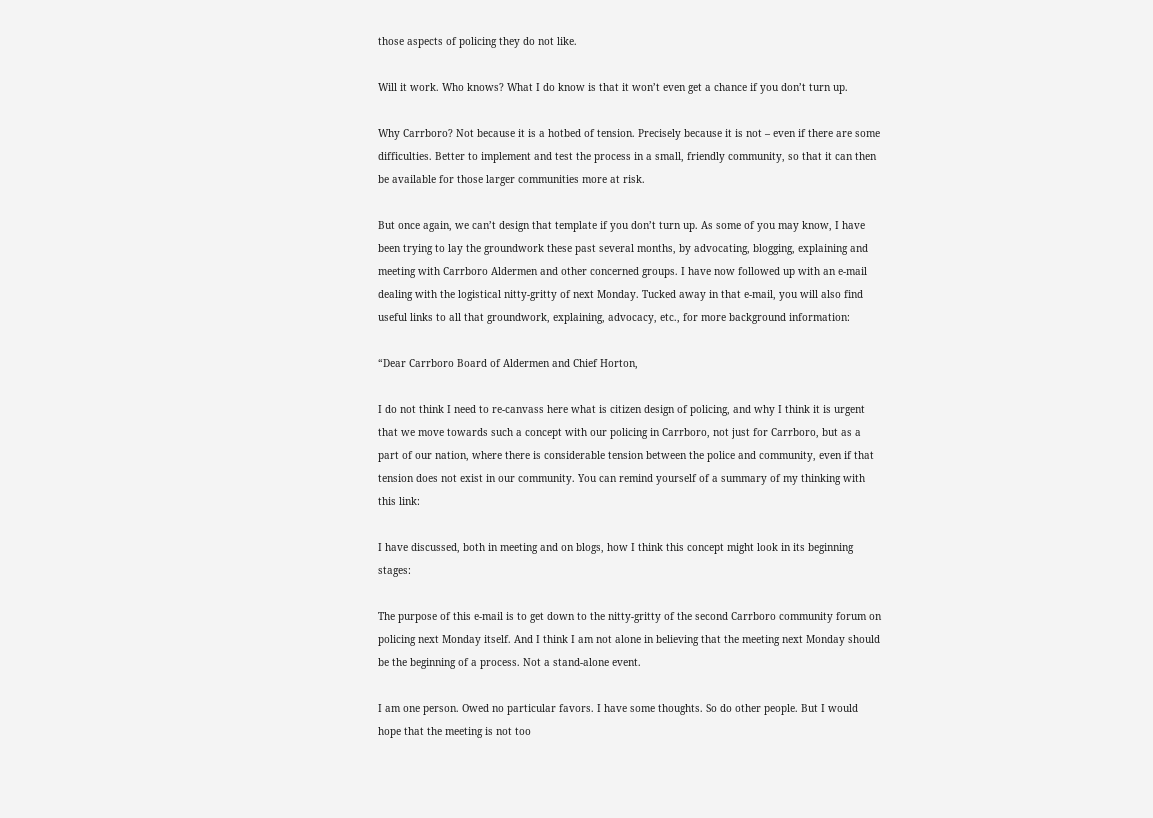those aspects of policing they do not like.

Will it work. Who knows? What I do know is that it won’t even get a chance if you don’t turn up.

Why Carrboro? Not because it is a hotbed of tension. Precisely because it is not – even if there are some difficulties. Better to implement and test the process in a small, friendly community, so that it can then be available for those larger communities more at risk.

But once again, we can’t design that template if you don’t turn up. As some of you may know, I have been trying to lay the groundwork these past several months, by advocating, blogging, explaining and meeting with Carrboro Aldermen and other concerned groups. I have now followed up with an e-mail dealing with the logistical nitty-gritty of next Monday. Tucked away in that e-mail, you will also find useful links to all that groundwork, explaining, advocacy, etc., for more background information:

“Dear Carrboro Board of Aldermen and Chief Horton,

I do not think I need to re-canvass here what is citizen design of policing, and why I think it is urgent that we move towards such a concept with our policing in Carrboro, not just for Carrboro, but as a part of our nation, where there is considerable tension between the police and community, even if that tension does not exist in our community. You can remind yourself of a summary of my thinking with this link:

I have discussed, both in meeting and on blogs, how I think this concept might look in its beginning stages:

The purpose of this e-mail is to get down to the nitty-gritty of the second Carrboro community forum on policing next Monday itself. And I think I am not alone in believing that the meeting next Monday should be the beginning of a process. Not a stand-alone event.

I am one person. Owed no particular favors. I have some thoughts. So do other people. But I would hope that the meeting is not too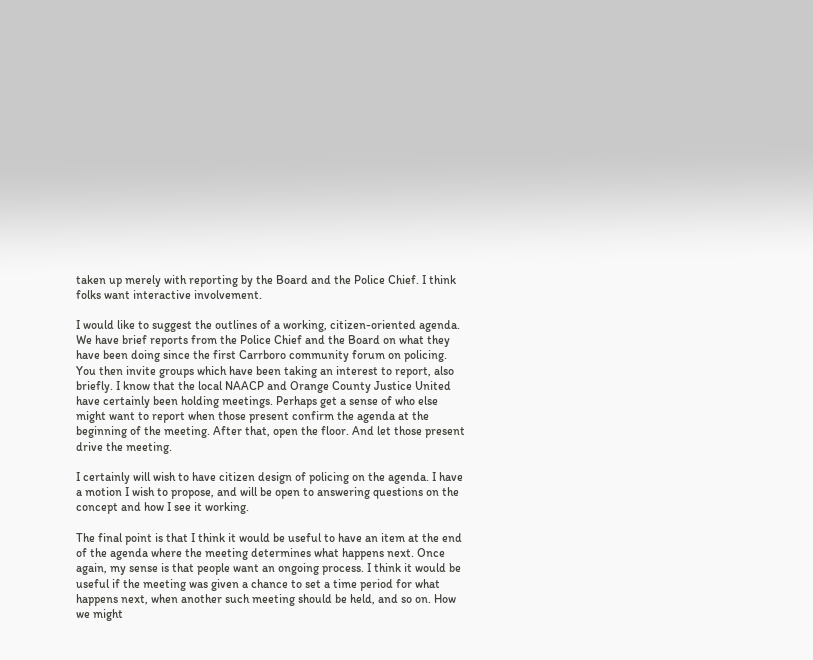taken up merely with reporting by the Board and the Police Chief. I think folks want interactive involvement.

I would like to suggest the outlines of a working, citizen-oriented agenda. We have brief reports from the Police Chief and the Board on what they have been doing since the first Carrboro community forum on policing. You then invite groups which have been taking an interest to report, also briefly. I know that the local NAACP and Orange County Justice United have certainly been holding meetings. Perhaps get a sense of who else might want to report when those present confirm the agenda at the beginning of the meeting. After that, open the floor. And let those present drive the meeting.

I certainly will wish to have citizen design of policing on the agenda. I have a motion I wish to propose, and will be open to answering questions on the concept and how I see it working.

The final point is that I think it would be useful to have an item at the end of the agenda where the meeting determines what happens next. Once again, my sense is that people want an ongoing process. I think it would be useful if the meeting was given a chance to set a time period for what happens next, when another such meeting should be held, and so on. How we might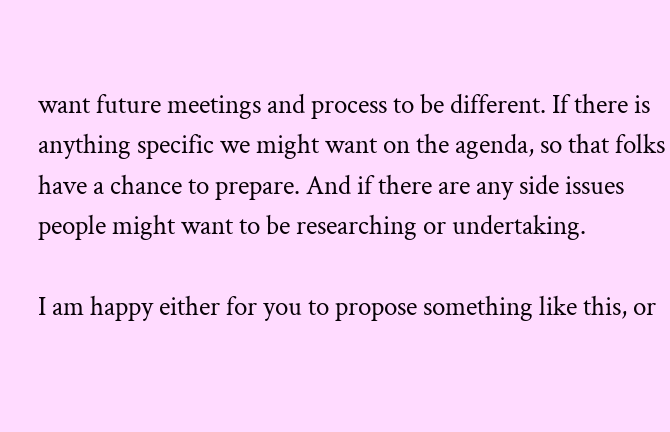want future meetings and process to be different. If there is anything specific we might want on the agenda, so that folks have a chance to prepare. And if there are any side issues people might want to be researching or undertaking.

I am happy either for you to propose something like this, or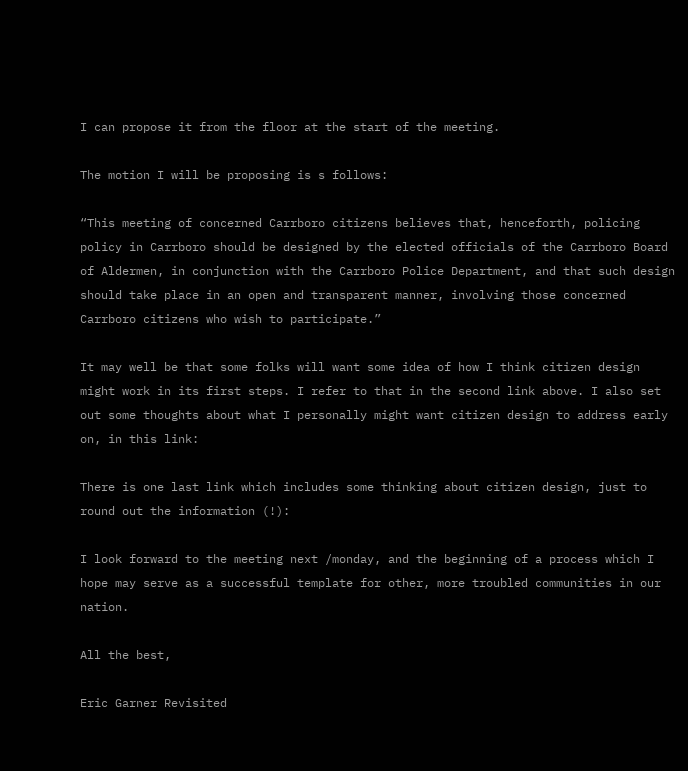I can propose it from the floor at the start of the meeting.

The motion I will be proposing is s follows:

“This meeting of concerned Carrboro citizens believes that, henceforth, policing policy in Carrboro should be designed by the elected officials of the Carrboro Board of Aldermen, in conjunction with the Carrboro Police Department, and that such design should take place in an open and transparent manner, involving those concerned Carrboro citizens who wish to participate.”

It may well be that some folks will want some idea of how I think citizen design might work in its first steps. I refer to that in the second link above. I also set out some thoughts about what I personally might want citizen design to address early on, in this link:

There is one last link which includes some thinking about citizen design, just to round out the information (!):

I look forward to the meeting next /monday, and the beginning of a process which I hope may serve as a successful template for other, more troubled communities in our nation.

All the best,

Eric Garner Revisited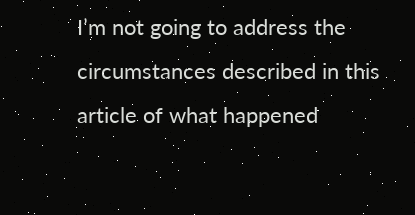I’m not going to address the circumstances described in this article of what happened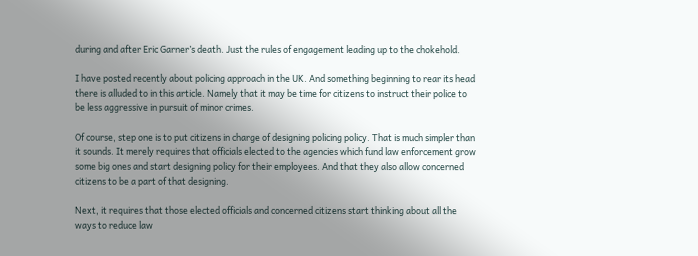during and after Eric Garner’s death. Just the rules of engagement leading up to the chokehold.

I have posted recently about policing approach in the UK. And something beginning to rear its head there is alluded to in this article. Namely that it may be time for citizens to instruct their police to be less aggressive in pursuit of minor crimes.

Of course, step one is to put citizens in charge of designing policing policy. That is much simpler than it sounds. It merely requires that officials elected to the agencies which fund law enforcement grow some big ones and start designing policy for their employees. And that they also allow concerned citizens to be a part of that designing.

Next, it requires that those elected officials and concerned citizens start thinking about all the ways to reduce law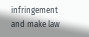infringement and make law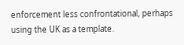enforcement less confrontational, perhaps using the UK as a template.